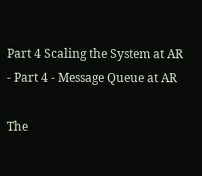Part 4 Scaling the System at AR - Part 4 - Message Queue at AR

The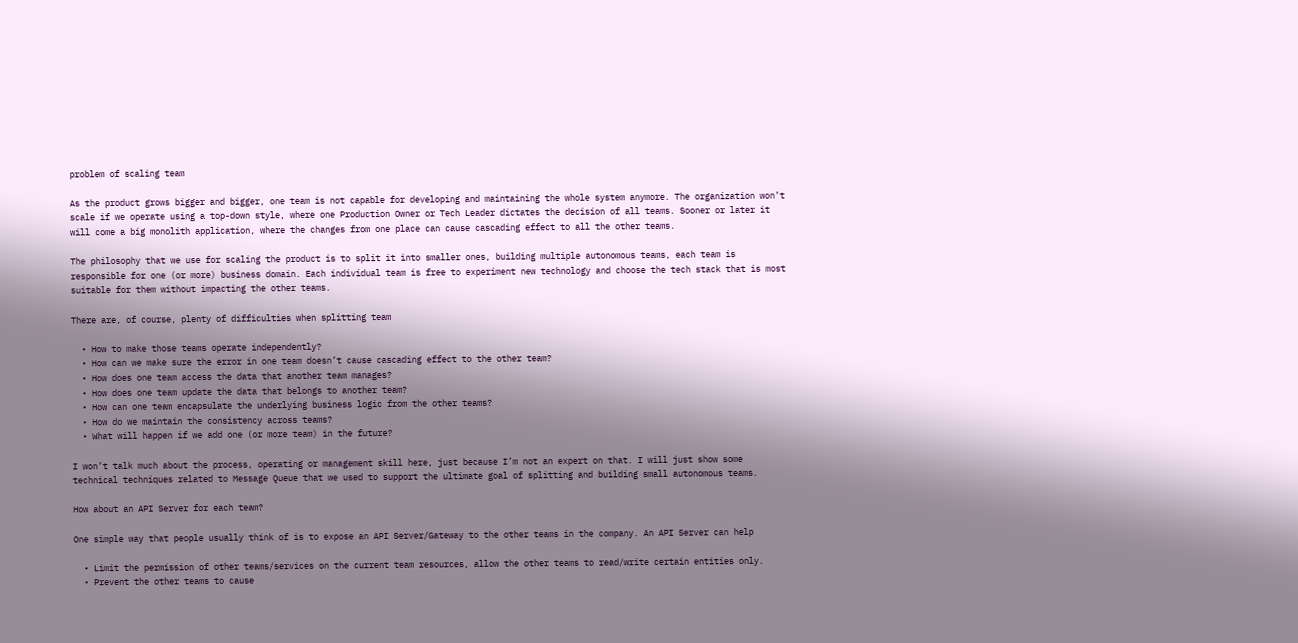problem of scaling team

As the product grows bigger and bigger, one team is not capable for developing and maintaining the whole system anymore. The organization won’t scale if we operate using a top-down style, where one Production Owner or Tech Leader dictates the decision of all teams. Sooner or later it will come a big monolith application, where the changes from one place can cause cascading effect to all the other teams.

The philosophy that we use for scaling the product is to split it into smaller ones, building multiple autonomous teams, each team is responsible for one (or more) business domain. Each individual team is free to experiment new technology and choose the tech stack that is most suitable for them without impacting the other teams.

There are, of course, plenty of difficulties when splitting team

  • How to make those teams operate independently?
  • How can we make sure the error in one team doesn’t cause cascading effect to the other team?
  • How does one team access the data that another team manages?
  • How does one team update the data that belongs to another team?
  • How can one team encapsulate the underlying business logic from the other teams?
  • How do we maintain the consistency across teams?
  • What will happen if we add one (or more team) in the future?

I won’t talk much about the process, operating or management skill here, just because I’m not an expert on that. I will just show some technical techniques related to Message Queue that we used to support the ultimate goal of splitting and building small autonomous teams.

How about an API Server for each team?

One simple way that people usually think of is to expose an API Server/Gateway to the other teams in the company. An API Server can help

  • Limit the permission of other teams/services on the current team resources, allow the other teams to read/write certain entities only.
  • Prevent the other teams to cause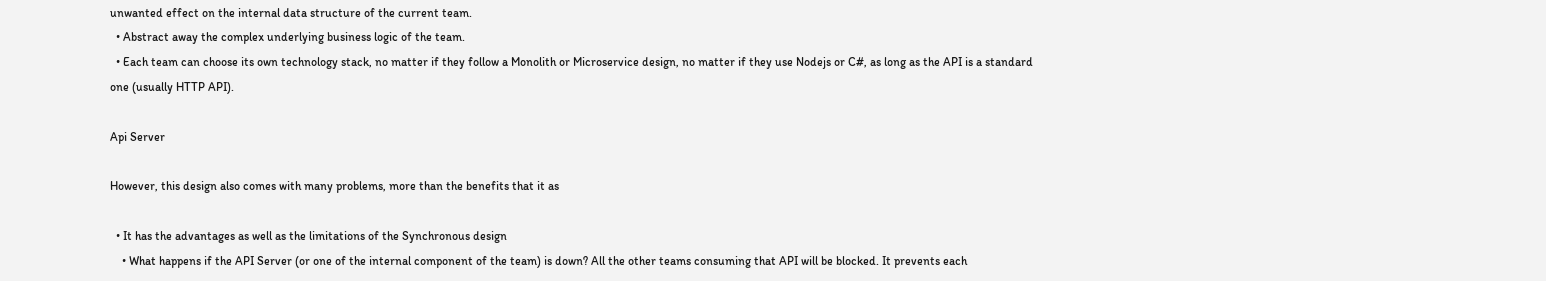unwanted effect on the internal data structure of the current team.
  • Abstract away the complex underlying business logic of the team.
  • Each team can choose its own technology stack, no matter if they follow a Monolith or Microservice design, no matter if they use Nodejs or C#, as long as the API is a standard one (usually HTTP API).

Api Server

However, this design also comes with many problems, more than the benefits that it as

  • It has the advantages as well as the limitations of the Synchronous design
    • What happens if the API Server (or one of the internal component of the team) is down? All the other teams consuming that API will be blocked. It prevents each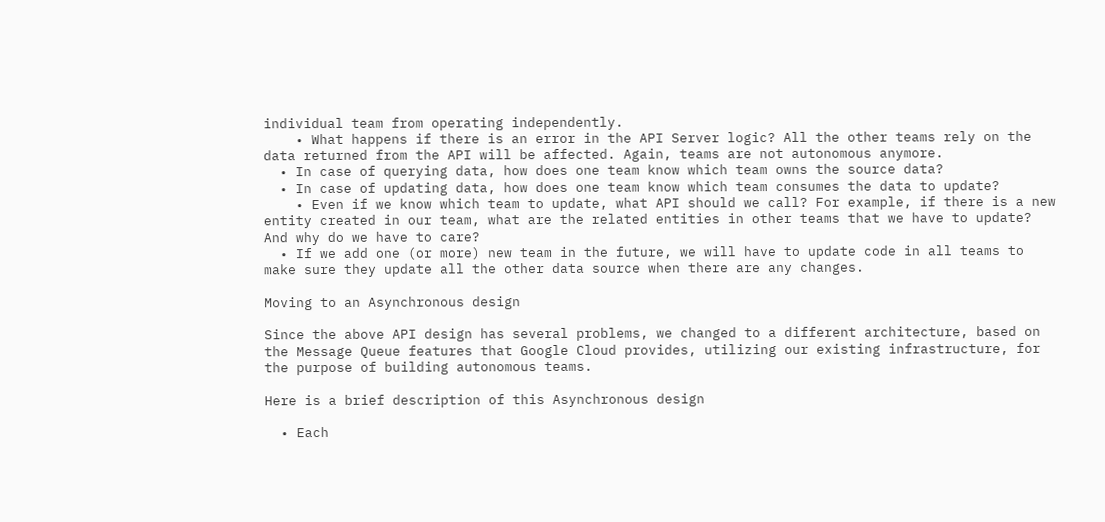individual team from operating independently.
    • What happens if there is an error in the API Server logic? All the other teams rely on the data returned from the API will be affected. Again, teams are not autonomous anymore.
  • In case of querying data, how does one team know which team owns the source data?
  • In case of updating data, how does one team know which team consumes the data to update?
    • Even if we know which team to update, what API should we call? For example, if there is a new entity created in our team, what are the related entities in other teams that we have to update? And why do we have to care?
  • If we add one (or more) new team in the future, we will have to update code in all teams to make sure they update all the other data source when there are any changes.

Moving to an Asynchronous design

Since the above API design has several problems, we changed to a different architecture, based on the Message Queue features that Google Cloud provides, utilizing our existing infrastructure, for the purpose of building autonomous teams.

Here is a brief description of this Asynchronous design

  • Each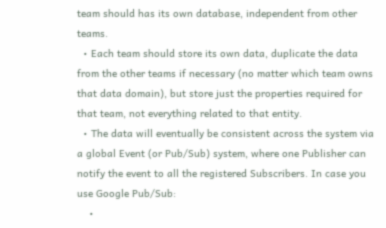team should has its own database, independent from other teams.
  • Each team should store its own data, duplicate the data from the other teams if necessary (no matter which team owns that data domain), but store just the properties required for that team, not everything related to that entity.
  • The data will eventually be consistent across the system via a global Event (or Pub/Sub) system, where one Publisher can notify the event to all the registered Subscribers. In case you use Google Pub/Sub:
    •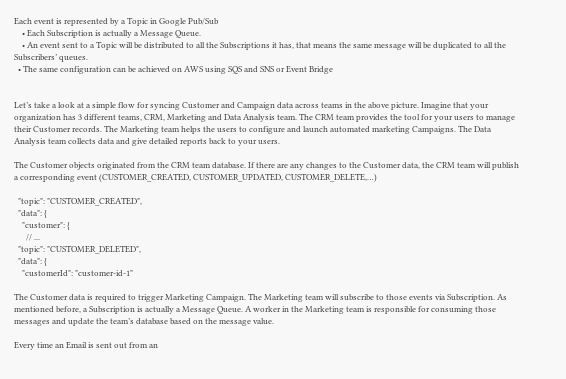Each event is represented by a Topic in Google Pub/Sub
    • Each Subscription is actually a Message Queue.
    • An event sent to a Topic will be distributed to all the Subscriptions it has, that means the same message will be duplicated to all the Subscribers’ queues.
  • The same configuration can be achieved on AWS using SQS and SNS or Event Bridge


Let’s take a look at a simple flow for syncing Customer and Campaign data across teams in the above picture. Imagine that your organization has 3 different teams, CRM, Marketing and Data Analysis team. The CRM team provides the tool for your users to manage their Customer records. The Marketing team helps the users to configure and launch automated marketing Campaigns. The Data Analysis team collects data and give detailed reports back to your users.

The Customer objects originated from the CRM team database. If there are any changes to the Customer data, the CRM team will publish a corresponding event (CUSTOMER_CREATED, CUSTOMER_UPDATED, CUSTOMER_DELETE,…)

  "topic": "CUSTOMER_CREATED",
  "data": {
    "customer": {
      // ...
  "topic": "CUSTOMER_DELETED",
  "data": {
    "customerId": "customer-id-1"

The Customer data is required to trigger Marketing Campaign. The Marketing team will subscribe to those events via Subscription. As mentioned before, a Subscription is actually a Message Queue. A worker in the Marketing team is responsible for consuming those messages and update the team’s database based on the message value.

Every time an Email is sent out from an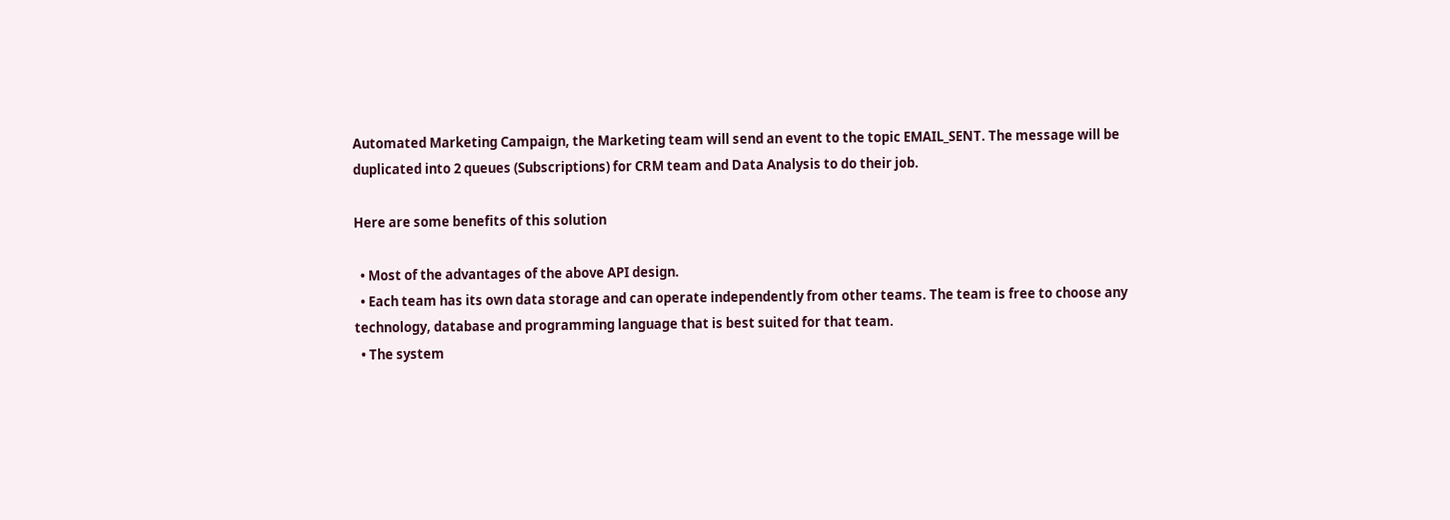Automated Marketing Campaign, the Marketing team will send an event to the topic EMAIL_SENT. The message will be duplicated into 2 queues (Subscriptions) for CRM team and Data Analysis to do their job.

Here are some benefits of this solution

  • Most of the advantages of the above API design.
  • Each team has its own data storage and can operate independently from other teams. The team is free to choose any technology, database and programming language that is best suited for that team.
  • The system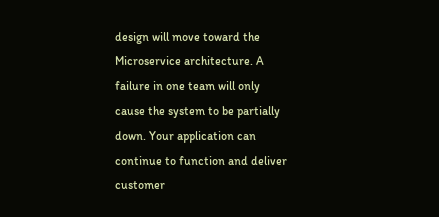design will move toward the Microservice architecture. A failure in one team will only cause the system to be partially down. Your application can continue to function and deliver customer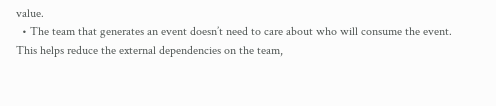value.
  • The team that generates an event doesn’t need to care about who will consume the event. This helps reduce the external dependencies on the team,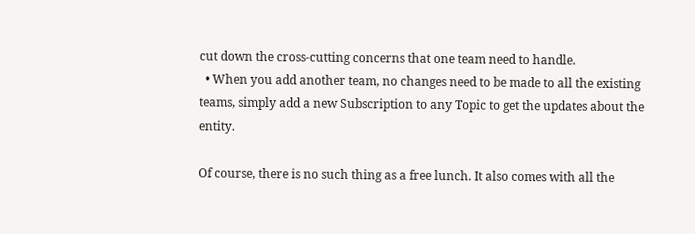cut down the cross-cutting concerns that one team need to handle.
  • When you add another team, no changes need to be made to all the existing teams, simply add a new Subscription to any Topic to get the updates about the entity.

Of course, there is no such thing as a free lunch. It also comes with all the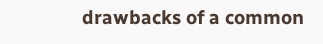drawbacks of a common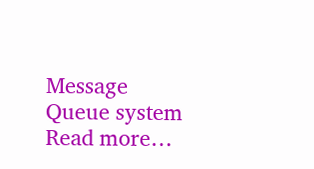Message Queue system Read more…